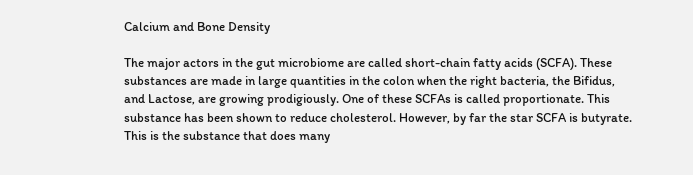Calcium and Bone Density

The major actors in the gut microbiome are called short-chain fatty acids (SCFA). These substances are made in large quantities in the colon when the right bacteria, the Bifidus, and Lactose, are growing prodigiously. One of these SCFAs is called proportionate. This substance has been shown to reduce cholesterol. However, by far the star SCFA is butyrate. This is the substance that does many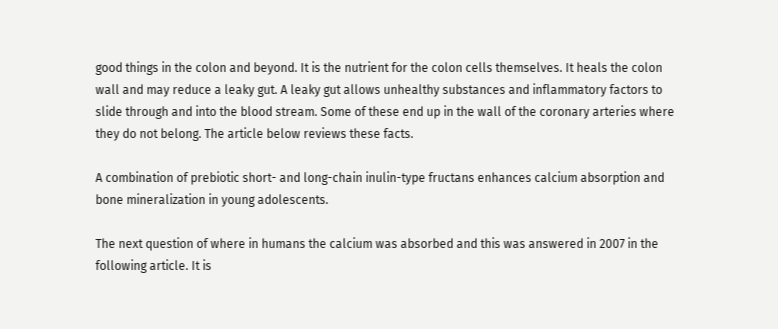good things in the colon and beyond. It is the nutrient for the colon cells themselves. It heals the colon wall and may reduce a leaky gut. A leaky gut allows unhealthy substances and inflammatory factors to slide through and into the blood stream. Some of these end up in the wall of the coronary arteries where they do not belong. The article below reviews these facts.

A combination of prebiotic short- and long-chain inulin-type fructans enhances calcium absorption and bone mineralization in young adolescents.

The next question of where in humans the calcium was absorbed and this was answered in 2007 in the following article. It is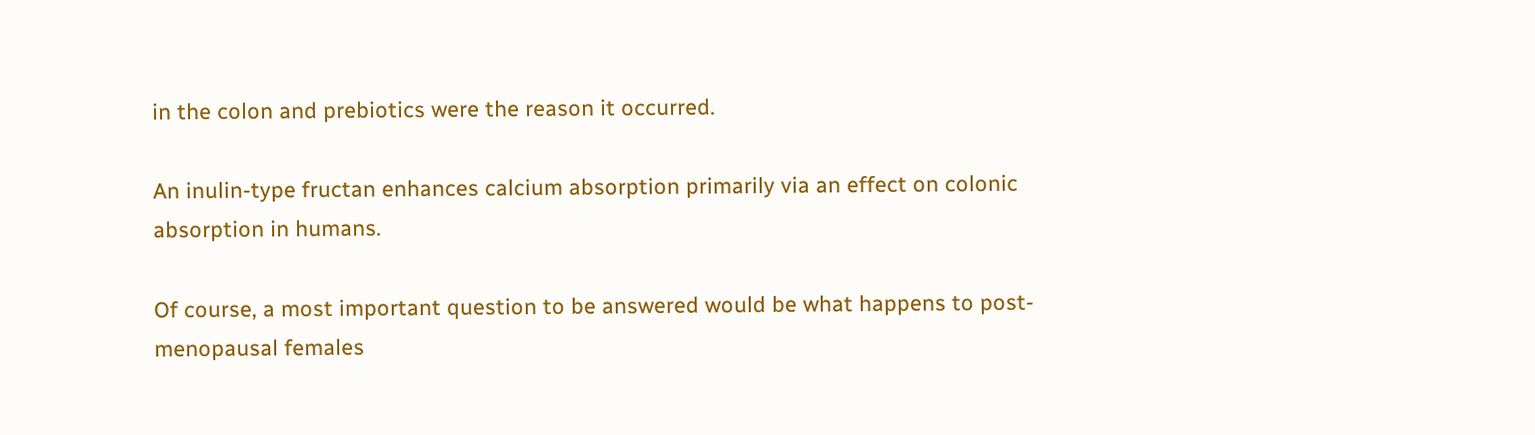in the colon and prebiotics were the reason it occurred.

An inulin-type fructan enhances calcium absorption primarily via an effect on colonic absorption in humans.

Of course, a most important question to be answered would be what happens to post-menopausal females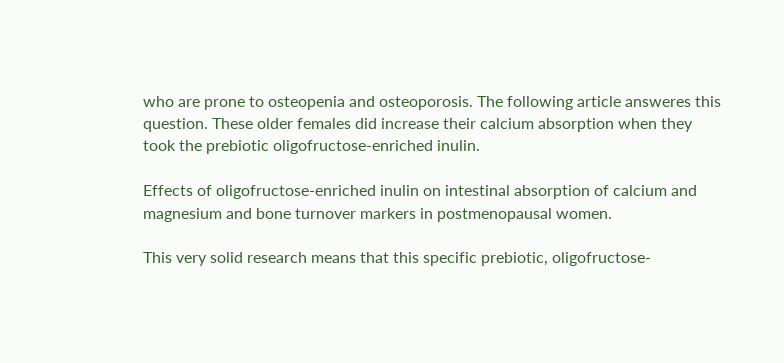who are prone to osteopenia and osteoporosis. The following article answeres this question. These older females did increase their calcium absorption when they took the prebiotic oligofructose-enriched inulin.

Effects of oligofructose-enriched inulin on intestinal absorption of calcium and magnesium and bone turnover markers in postmenopausal women.

This very solid research means that this specific prebiotic, oligofructose-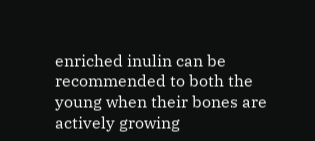enriched inulin can be recommended to both the young when their bones are actively growing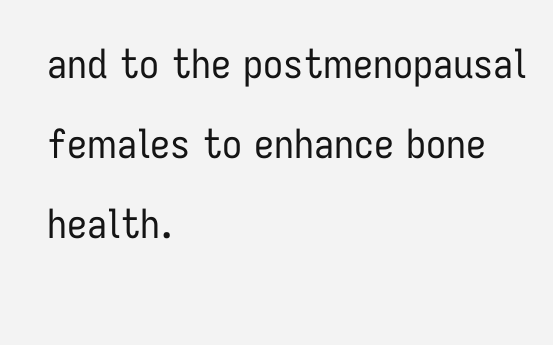and to the postmenopausal females to enhance bone health.